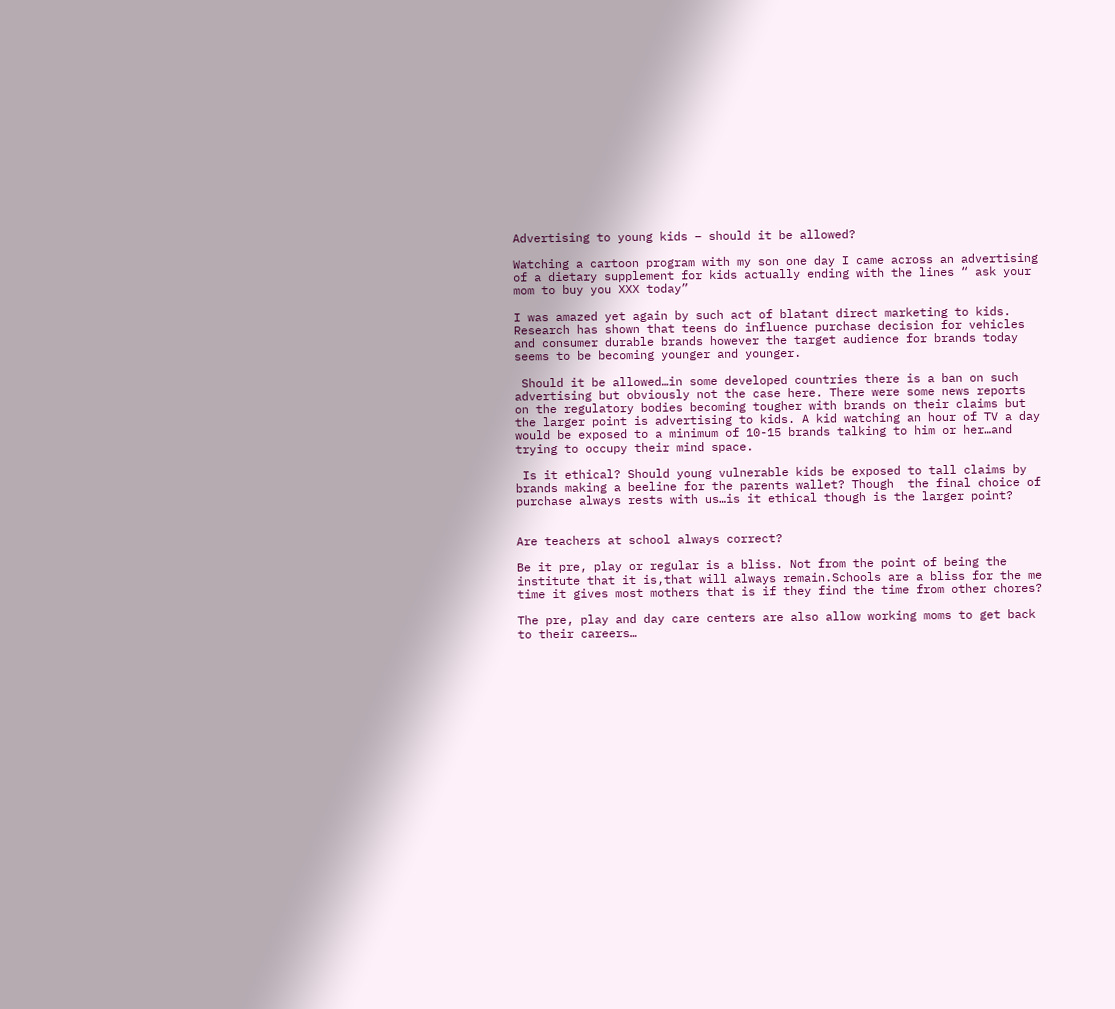Advertising to young kids – should it be allowed?

Watching a cartoon program with my son one day I came across an advertising of a dietary supplement for kids actually ending with the lines “ ask your mom to buy you XXX today”

I was amazed yet again by such act of blatant direct marketing to kids. Research has shown that teens do influence purchase decision for vehicles and consumer durable brands however the target audience for brands today seems to be becoming younger and younger.

 Should it be allowed…in some developed countries there is a ban on such advertising but obviously not the case here. There were some news reports on the regulatory bodies becoming tougher with brands on their claims but the larger point is advertising to kids. A kid watching an hour of TV a day would be exposed to a minimum of 10-15 brands talking to him or her…and trying to occupy their mind space.

 Is it ethical? Should young vulnerable kids be exposed to tall claims by brands making a beeline for the parents wallet? Though  the final choice of purchase always rests with us…is it ethical though is the larger point?


Are teachers at school always correct?

Be it pre, play or regular is a bliss. Not from the point of being the institute that it is,that will always remain.Schools are a bliss for the me time it gives most mothers that is if they find the time from other chores?

The pre, play and day care centers are also allow working moms to get back to their careers…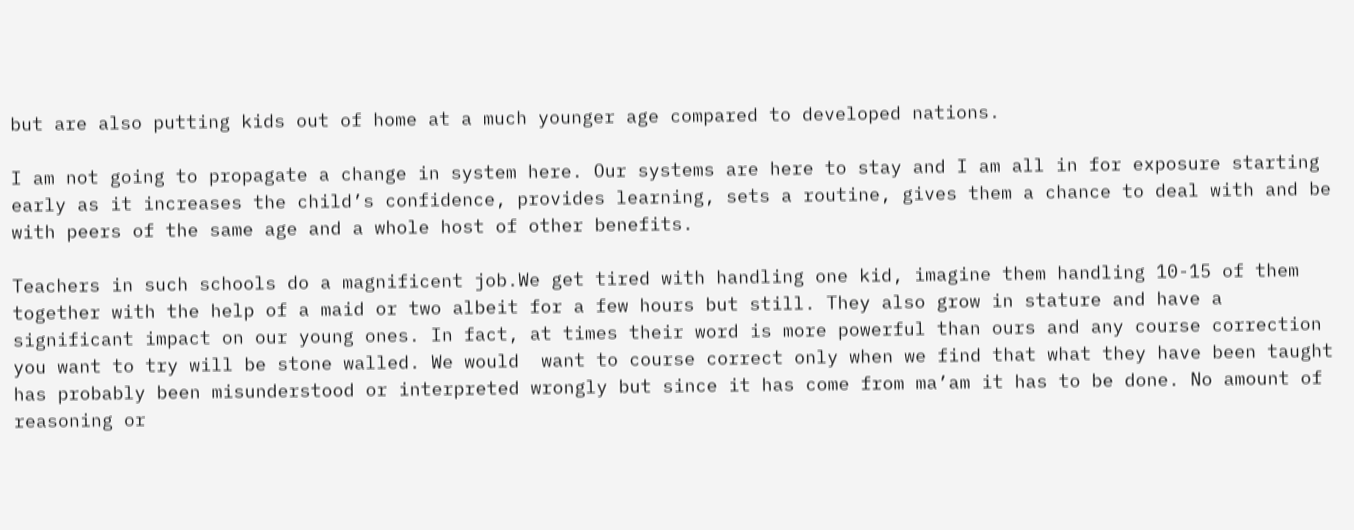but are also putting kids out of home at a much younger age compared to developed nations.

I am not going to propagate a change in system here. Our systems are here to stay and I am all in for exposure starting early as it increases the child’s confidence, provides learning, sets a routine, gives them a chance to deal with and be with peers of the same age and a whole host of other benefits.

Teachers in such schools do a magnificent job.We get tired with handling one kid, imagine them handling 10-15 of them together with the help of a maid or two albeit for a few hours but still. They also grow in stature and have a significant impact on our young ones. In fact, at times their word is more powerful than ours and any course correction you want to try will be stone walled. We would  want to course correct only when we find that what they have been taught has probably been misunderstood or interpreted wrongly but since it has come from ma’am it has to be done. No amount of reasoning or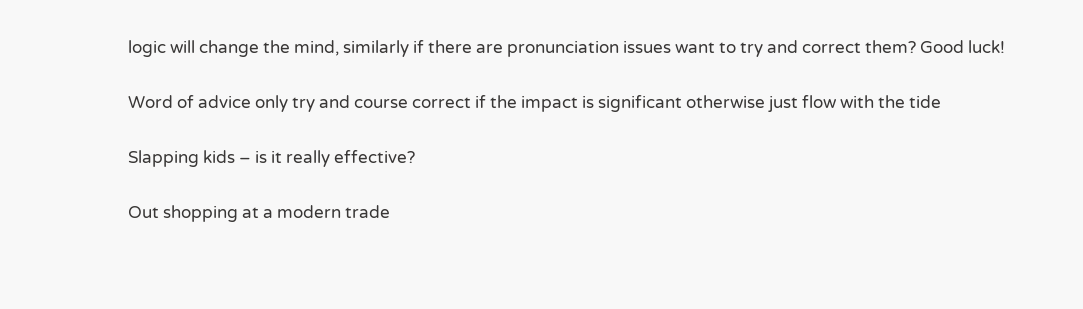logic will change the mind, similarly if there are pronunciation issues want to try and correct them? Good luck!

Word of advice only try and course correct if the impact is significant otherwise just flow with the tide

Slapping kids – is it really effective?

Out shopping at a modern trade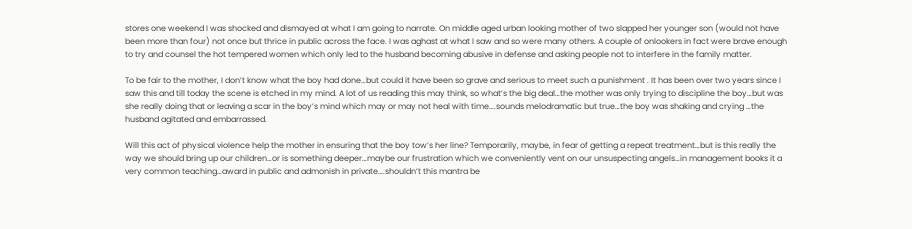stores one weekend I was shocked and dismayed at what I am going to narrate. On middle aged urban looking mother of two slapped her younger son (would not have been more than four) not once but thrice in public across the face. I was aghast at what I saw and so were many others. A couple of onlookers in fact were brave enough to try and counsel the hot tempered women which only led to the husband becoming abusive in defense and asking people not to interfere in the family matter.

To be fair to the mother, I don’t know what the boy had done…but could it have been so grave and serious to meet such a punishment . It has been over two years since I saw this and till today the scene is etched in my mind. A lot of us reading this may think, so what’s the big deal…the mother was only trying to discipline the boy…but was she really doing that or leaving a scar in the boy’s mind which may or may not heal with time….sounds melodramatic but true…the boy was shaking and crying …the husband agitated and embarrassed.

Will this act of physical violence help the mother in ensuring that the boy tow’s her line? Temporarily, maybe, in fear of getting a repeat treatment…but is this really the way we should bring up our children…or is something deeper…maybe our frustration which we conveniently vent on our unsuspecting angels…in management books it a very common teaching…award in public and admonish in private….shouldn’t this mantra be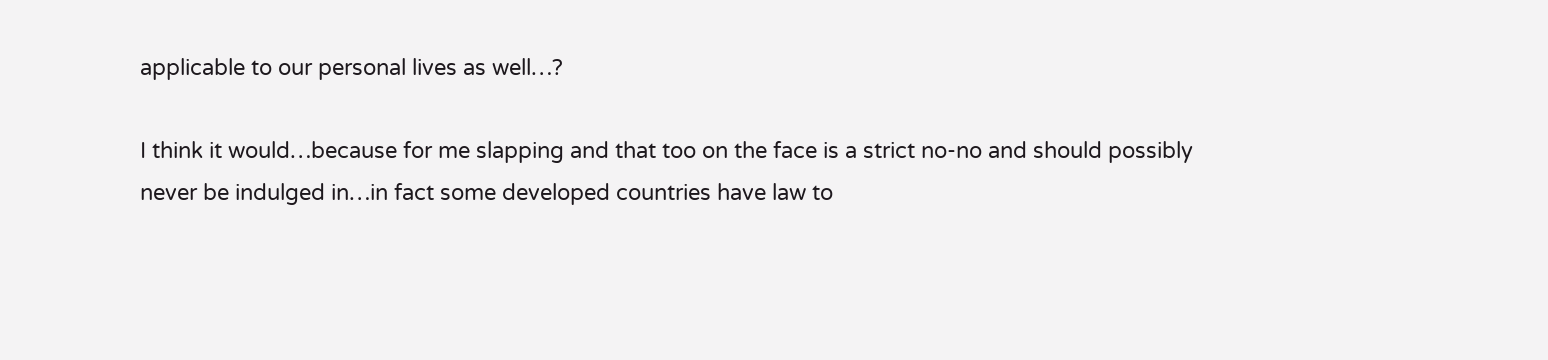applicable to our personal lives as well…?

I think it would…because for me slapping and that too on the face is a strict no-no and should possibly never be indulged in…in fact some developed countries have law to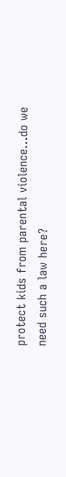protect kids from parental violence…do we need such a law here?